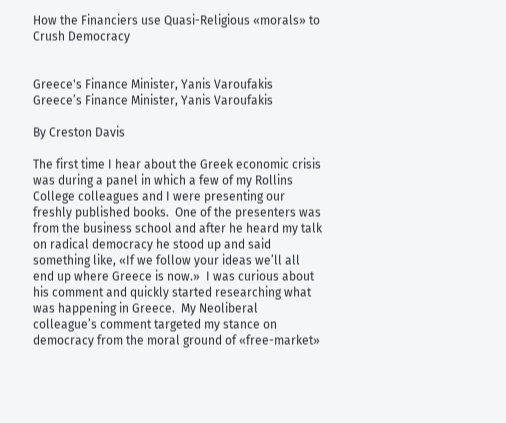How the Financiers use Quasi-Religious «morals» to Crush Democracy


Greece's Finance Minister, Yanis Varoufakis Greece’s Finance Minister, Yanis Varoufakis

By Creston Davis

The first time I hear about the Greek economic crisis was during a panel in which a few of my Rollins College colleagues and I were presenting our freshly published books.  One of the presenters was from the business school and after he heard my talk on radical democracy he stood up and said something like, «If we follow your ideas we’ll all end up where Greece is now.»  I was curious about his comment and quickly started researching what was happening in Greece.  My Neoliberal colleague’s comment targeted my stance on democracy from the moral ground of «free-market»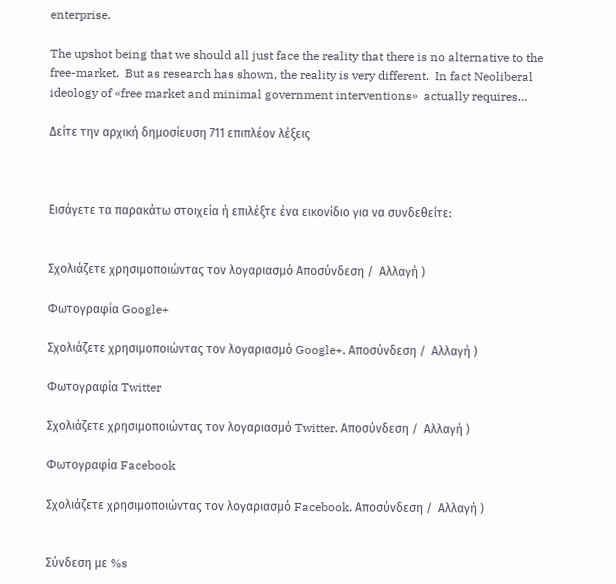enterprise.

The upshot being that we should all just face the reality that there is no alternative to the free-market.  But as research has shown, the reality is very different.  In fact Neoliberal ideology of «free market and minimal government interventions»  actually requires…

Δείτε την αρχική δημοσίευση 711 επιπλέον λέξεις



Εισάγετε τα παρακάτω στοιχεία ή επιλέξτε ένα εικονίδιο για να συνδεθείτε:


Σχολιάζετε χρησιμοποιώντας τον λογαριασμό Αποσύνδεση /  Αλλαγή )

Φωτογραφία Google+

Σχολιάζετε χρησιμοποιώντας τον λογαριασμό Google+. Αποσύνδεση /  Αλλαγή )

Φωτογραφία Twitter

Σχολιάζετε χρησιμοποιώντας τον λογαριασμό Twitter. Αποσύνδεση /  Αλλαγή )

Φωτογραφία Facebook

Σχολιάζετε χρησιμοποιώντας τον λογαριασμό Facebook. Αποσύνδεση /  Αλλαγή )


Σύνδεση με %s